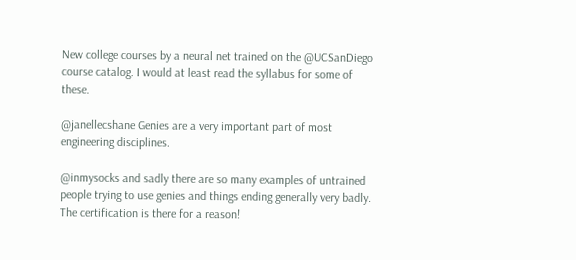New college courses by a neural net trained on the @UCSanDiego course catalog. I would at least read the syllabus for some of these.

@janellecshane Genies are a very important part of most engineering disciplines.

@inmysocks and sadly there are so many examples of untrained people trying to use genies and things ending generally very badly. The certification is there for a reason!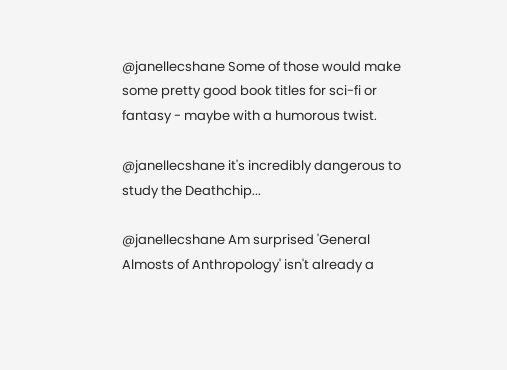@janellecshane Some of those would make some pretty good book titles for sci-fi or fantasy - maybe with a humorous twist.

@janellecshane it's incredibly dangerous to study the Deathchip...

@janellecshane Am surprised 'General Almosts of Anthropology' isn't already a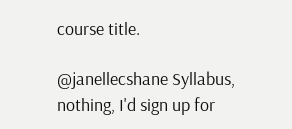course title.

@janellecshane Syllabus, nothing, I'd sign up for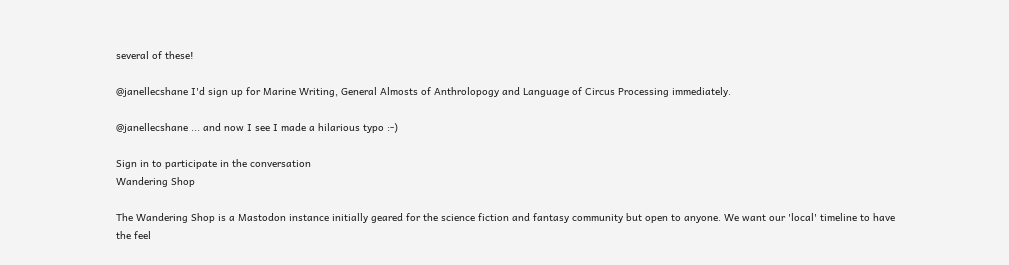several of these!

@janellecshane I'd sign up for Marine Writing, General Almosts of Anthrolopogy and Language of Circus Processing immediately.

@janellecshane ... and now I see I made a hilarious typo :-)

Sign in to participate in the conversation
Wandering Shop

The Wandering Shop is a Mastodon instance initially geared for the science fiction and fantasy community but open to anyone. We want our 'local' timeline to have the feel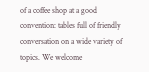of a coffee shop at a good convention: tables full of friendly conversation on a wide variety of topics. We welcome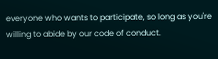everyone who wants to participate, so long as you're willing to abide by our code of conduct.